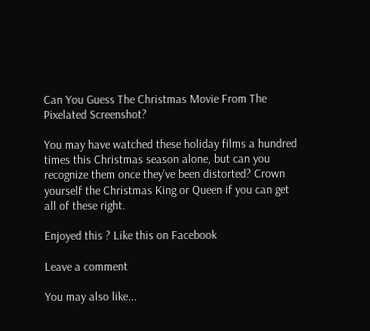Can You Guess The Christmas Movie From The Pixelated Screenshot?

You may have watched these holiday films a hundred times this Christmas season alone, but can you recognize them once they’ve been distorted? Crown yourself the Christmas King or Queen if you can get all of these right.

Enjoyed this ? Like this on Facebook

Leave a comment

You may also like...